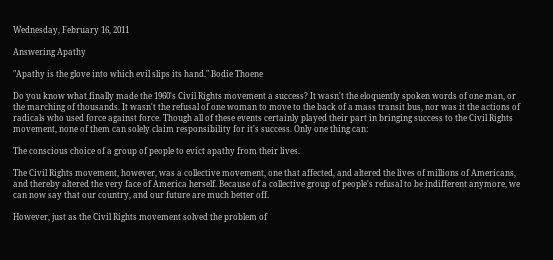Wednesday, February 16, 2011

Answering Apathy

"Apathy is the glove into which evil slips its hand." Bodie Thoene

Do you know what finally made the 1960's Civil Rights movement a success? It wasn't the eloquently spoken words of one man, or the marching of thousands. It wasn't the refusal of one woman to move to the back of a mass transit bus, nor was it the actions of radicals who used force against force. Though all of these events certainly played their part in bringing success to the Civil Rights movement, none of them can solely claim responsibility for it's success. Only one thing can:

The conscious choice of a group of people to evict apathy from their lives.

The Civil Rights movement, however, was a collective movement, one that affected, and altered the lives of millions of Americans, and thereby altered the very face of America herself. Because of a collective group of people's refusal to be indifferent anymore, we can now say that our country, and our future are much better off.

However, just as the Civil Rights movement solved the problem of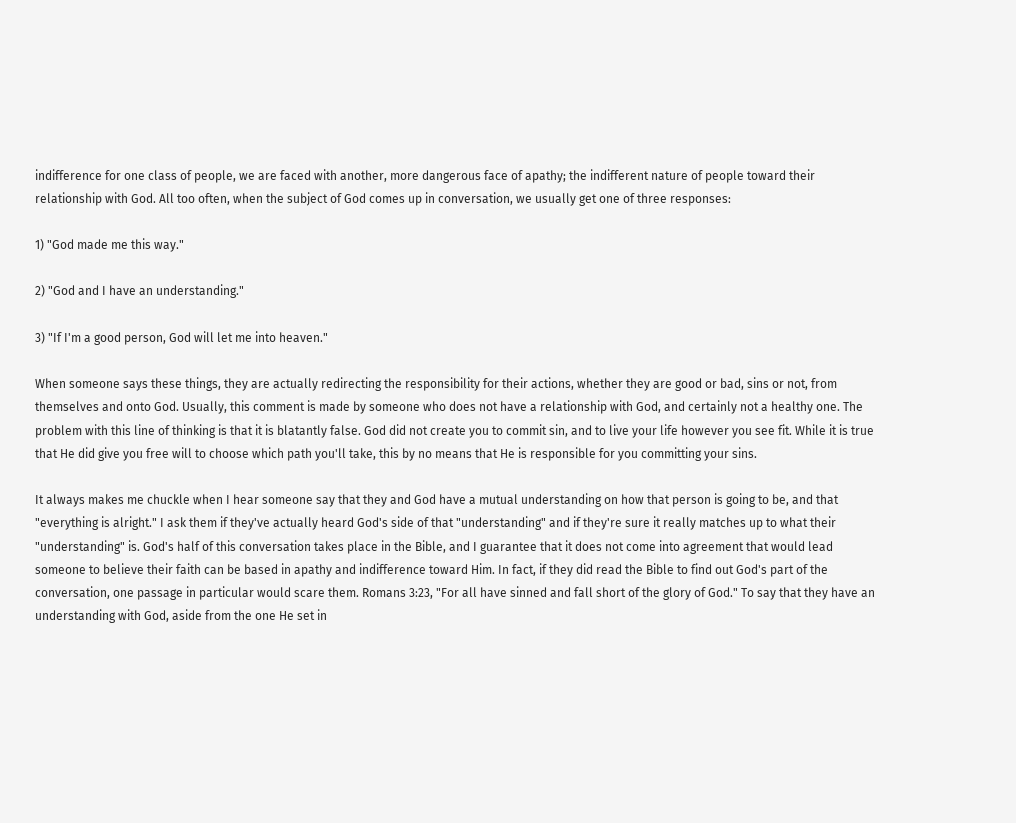indifference for one class of people, we are faced with another, more dangerous face of apathy; the indifferent nature of people toward their relationship with God. All too often, when the subject of God comes up in conversation, we usually get one of three responses:

1) "God made me this way."

2) "God and I have an understanding."

3) "If I'm a good person, God will let me into heaven."

When someone says these things, they are actually redirecting the responsibility for their actions, whether they are good or bad, sins or not, from themselves and onto God. Usually, this comment is made by someone who does not have a relationship with God, and certainly not a healthy one. The problem with this line of thinking is that it is blatantly false. God did not create you to commit sin, and to live your life however you see fit. While it is true that He did give you free will to choose which path you'll take, this by no means that He is responsible for you committing your sins.

It always makes me chuckle when I hear someone say that they and God have a mutual understanding on how that person is going to be, and that "everything is alright." I ask them if they've actually heard God's side of that "understanding" and if they're sure it really matches up to what their "understanding" is. God's half of this conversation takes place in the Bible, and I guarantee that it does not come into agreement that would lead someone to believe their faith can be based in apathy and indifference toward Him. In fact, if they did read the Bible to find out God's part of the conversation, one passage in particular would scare them. Romans 3:23, "For all have sinned and fall short of the glory of God." To say that they have an understanding with God, aside from the one He set in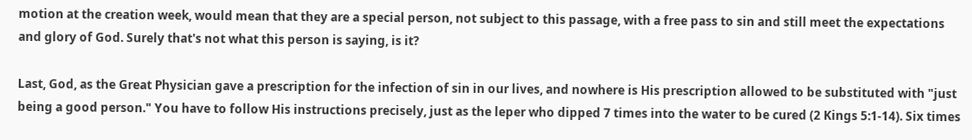motion at the creation week, would mean that they are a special person, not subject to this passage, with a free pass to sin and still meet the expectations and glory of God. Surely that's not what this person is saying, is it?

Last, God, as the Great Physician gave a prescription for the infection of sin in our lives, and nowhere is His prescription allowed to be substituted with "just being a good person." You have to follow His instructions precisely, just as the leper who dipped 7 times into the water to be cured (2 Kings 5:1-14). Six times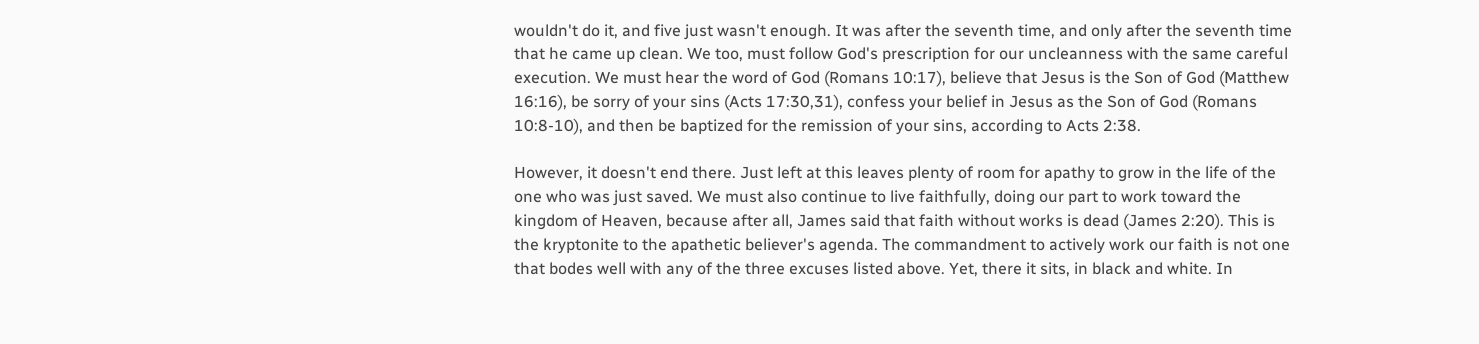wouldn't do it, and five just wasn't enough. It was after the seventh time, and only after the seventh time that he came up clean. We too, must follow God's prescription for our uncleanness with the same careful execution. We must hear the word of God (Romans 10:17), believe that Jesus is the Son of God (Matthew 16:16), be sorry of your sins (Acts 17:30,31), confess your belief in Jesus as the Son of God (Romans 10:8-10), and then be baptized for the remission of your sins, according to Acts 2:38.

However, it doesn't end there. Just left at this leaves plenty of room for apathy to grow in the life of the one who was just saved. We must also continue to live faithfully, doing our part to work toward the kingdom of Heaven, because after all, James said that faith without works is dead (James 2:20). This is the kryptonite to the apathetic believer's agenda. The commandment to actively work our faith is not one that bodes well with any of the three excuses listed above. Yet, there it sits, in black and white. In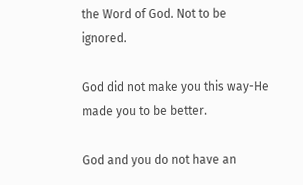the Word of God. Not to be ignored.

God did not make you this way-He made you to be better.

God and you do not have an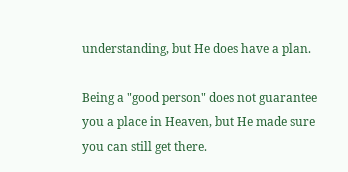understanding, but He does have a plan.

Being a "good person" does not guarantee you a place in Heaven, but He made sure you can still get there.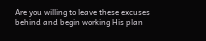Are you willing to leave these excuses behind and begin working His plan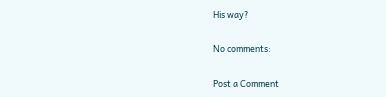His way?

No comments:

Post a Comment